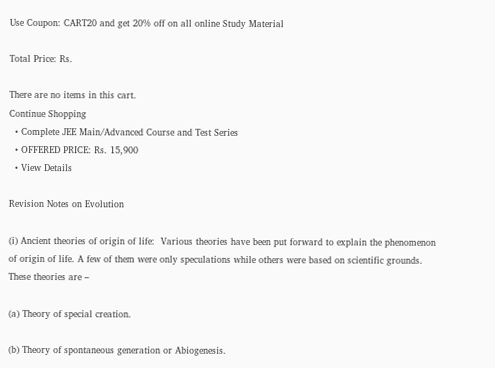Use Coupon: CART20 and get 20% off on all online Study Material

Total Price: Rs.

There are no items in this cart.
Continue Shopping
  • Complete JEE Main/Advanced Course and Test Series
  • OFFERED PRICE: Rs. 15,900
  • View Details

Revision Notes on Evolution

(i) Ancient theories of origin of life:  Various theories have been put forward to explain the phenomenon of origin of life. A few of them were only speculations while others were based on scientific grounds. These theories are –

(a) Theory of special creation.

(b) Theory of spontaneous generation or Abiogenesis.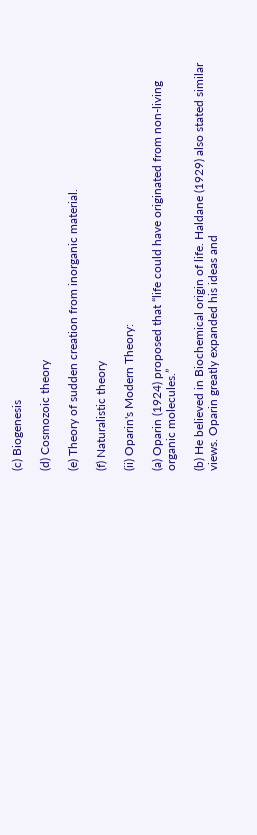(c) Biogenesis

(d) Cosmozoic theory

(e) Theory of sudden creation from inorganic material.

(f) Naturalistic theory

(ii) Oparin's Modern Theory:

(a) Oparin (1924) proposed that “life could have originated from non-living organic molecules.”

(b) He believed in Biochemical origin of life. Haldane (1929) also stated similar views. Oparin greatly expanded his ideas and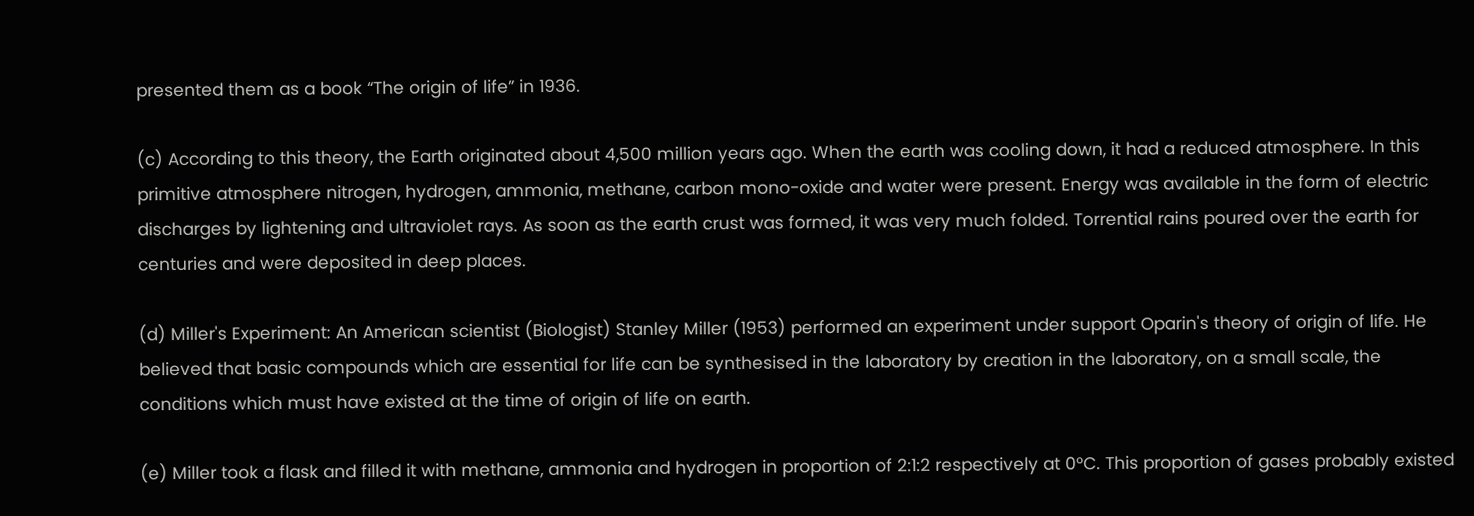presented them as a book “The origin of life” in 1936.

(c) According to this theory, the Earth originated about 4,500 million years ago. When the earth was cooling down, it had a reduced atmosphere. In this primitive atmosphere nitrogen, hydrogen, ammonia, methane, carbon mono-oxide and water were present. Energy was available in the form of electric discharges by lightening and ultraviolet rays. As soon as the earth crust was formed, it was very much folded. Torrential rains poured over the earth for centuries and were deposited in deep places.

(d) Miller's Experiment: An American scientist (Biologist) Stanley Miller (1953) performed an experiment under support Oparin's theory of origin of life. He believed that basic compounds which are essential for life can be synthesised in the laboratory by creation in the laboratory, on a small scale, the conditions which must have existed at the time of origin of life on earth.

(e) Miller took a flask and filled it with methane, ammonia and hydrogen in proportion of 2:1:2 respectively at 0°C. This proportion of gases probably existed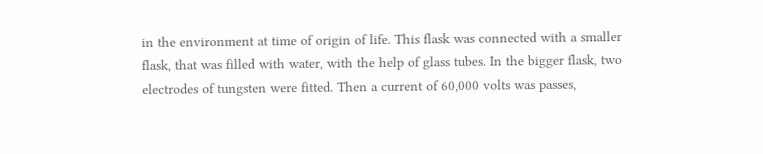in the environment at time of origin of life. This flask was connected with a smaller flask, that was filled with water, with the help of glass tubes. In the bigger flask, two electrodes of tungsten were fitted. Then a current of 60,000 volts was passes,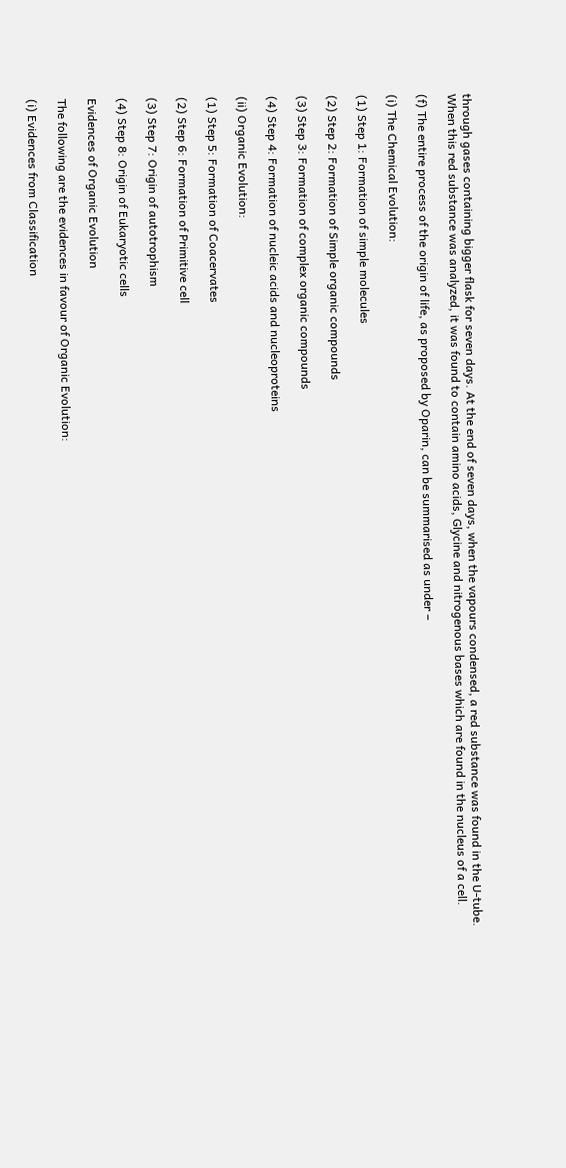through gases containing bigger flask for seven days. At the end of seven days, when the vapours condensed, a red substance was found in the U-tube. When this red substance was analyzed, it was found to contain amino acids, Glycine and nitrogenous bases which are found in the nucleus of a cell.

(f) The entire process of the origin of life, as proposed by Oparin, can be summarised as under –

(i) The Chemical Evolution:

(1) Step 1: Formation of simple molecules

(2) Step 2: Formation of Simple organic compounds

(3) Step 3: Formation of complex organic compounds

(4) Step 4: Formation of nucleic acids and nucleoproteins

(ii) Organic Evolution:

(1) Step 5: Formation of Coacervates

(2) Step 6: Formation of Primitive cell

(3) Step 7: Origin of autotrophism

(4) Step 8: Origin of Eukaryotic cells

Evidences of Organic Evolution

The following are the evidences in favour of Organic Evolution:

(i) Evidences from Classification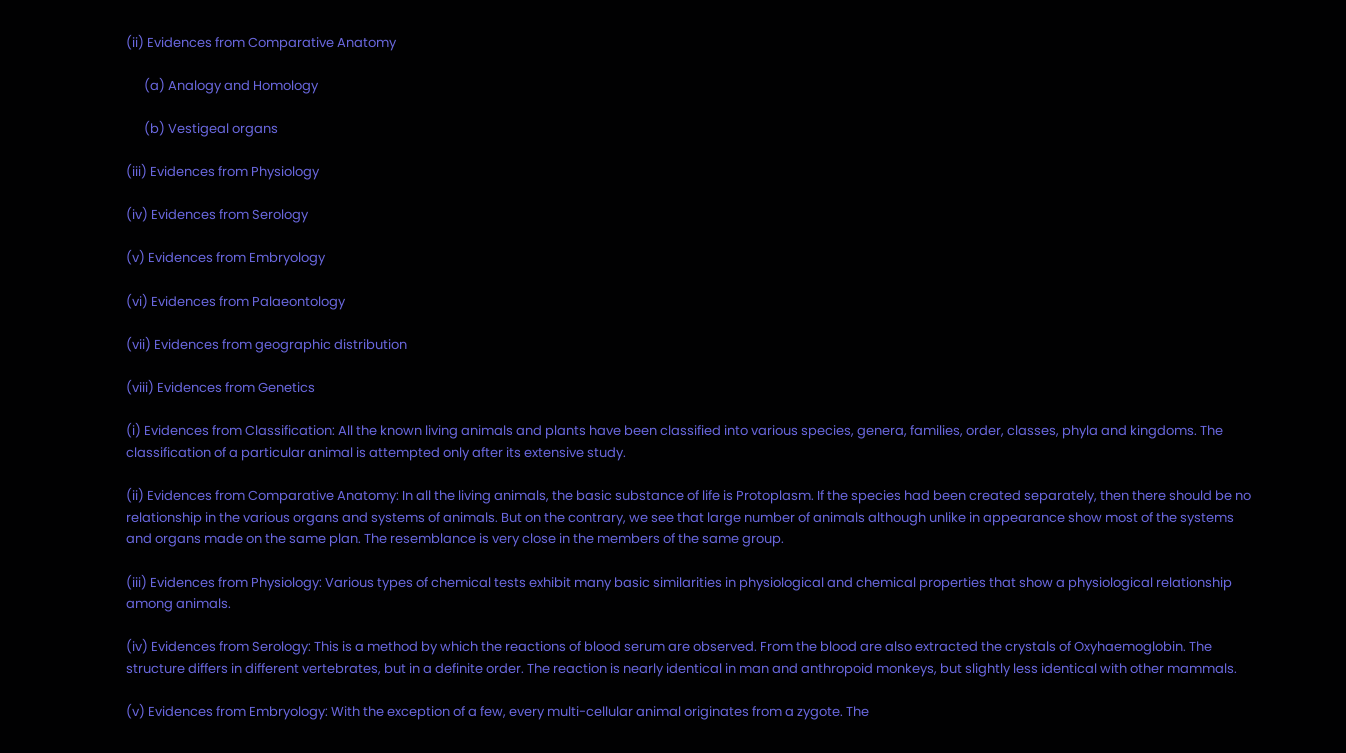(ii) Evidences from Comparative Anatomy

      (a) Analogy and Homology

      (b) Vestigeal organs

(iii) Evidences from Physiology

(iv) Evidences from Serology

(v) Evidences from Embryology

(vi) Evidences from Palaeontology

(vii) Evidences from geographic distribution

(viii) Evidences from Genetics

(i) Evidences from Classification: All the known living animals and plants have been classified into various species, genera, families, order, classes, phyla and kingdoms. The classification of a particular animal is attempted only after its extensive study.

(ii) Evidences from Comparative Anatomy: In all the living animals, the basic substance of life is Protoplasm. If the species had been created separately, then there should be no relationship in the various organs and systems of animals. But on the contrary, we see that large number of animals although unlike in appearance show most of the systems and organs made on the same plan. The resemblance is very close in the members of the same group.

(iii) Evidences from Physiology: Various types of chemical tests exhibit many basic similarities in physiological and chemical properties that show a physiological relationship among animals.

(iv) Evidences from Serology: This is a method by which the reactions of blood serum are observed. From the blood are also extracted the crystals of Oxyhaemoglobin. The structure differs in different vertebrates, but in a definite order. The reaction is nearly identical in man and anthropoid monkeys, but slightly less identical with other mammals.

(v) Evidences from Embryology: With the exception of a few, every multi-cellular animal originates from a zygote. The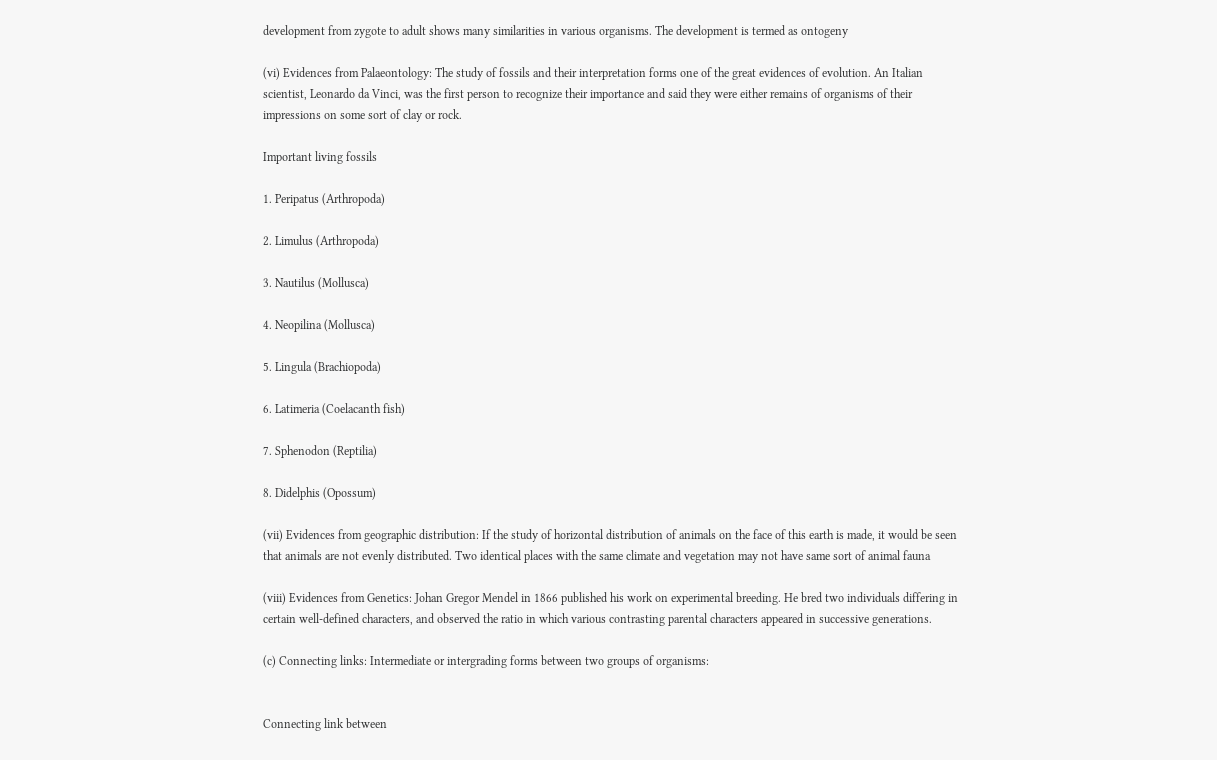development from zygote to adult shows many similarities in various organisms. The development is termed as ontogeny

(vi) Evidences from Palaeontology: The study of fossils and their interpretation forms one of the great evidences of evolution. An Italian scientist, Leonardo da Vinci, was the first person to recognize their importance and said they were either remains of organisms of their impressions on some sort of clay or rock.

Important living fossils

1. Peripatus (Arthropoda)

2. Limulus (Arthropoda)

3. Nautilus (Mollusca)

4. Neopilina (Mollusca)

5. Lingula (Brachiopoda)

6. Latimeria (Coelacanth fish)

7. Sphenodon (Reptilia)

8. Didelphis (Opossum)

(vii) Evidences from geographic distribution: If the study of horizontal distribution of animals on the face of this earth is made, it would be seen that animals are not evenly distributed. Two identical places with the same climate and vegetation may not have same sort of animal fauna

(viii) Evidences from Genetics: Johan Gregor Mendel in 1866 published his work on experimental breeding. He bred two individuals differing in certain well-defined characters, and observed the ratio in which various contrasting parental characters appeared in successive generations.

(c) Connecting links: Intermediate or intergrading forms between two groups of organisms:


Connecting link between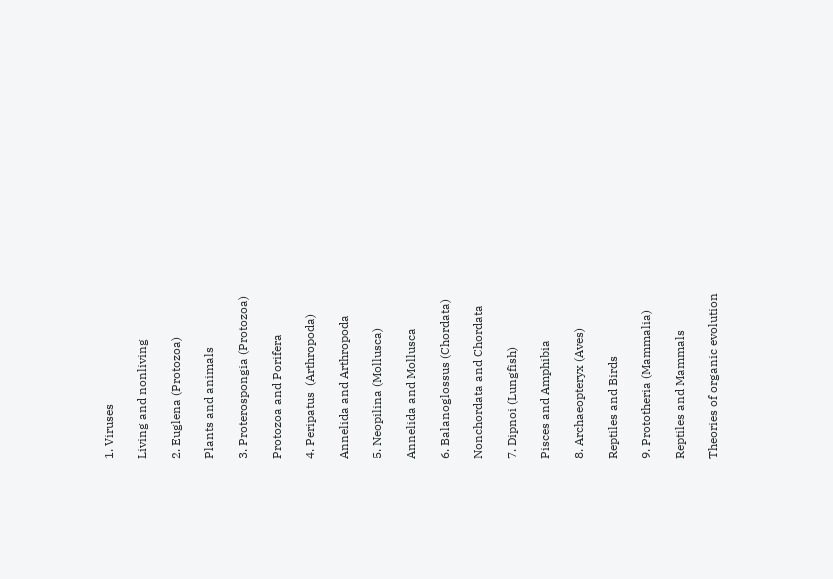1. Viruses

Living and nonliving

2. Euglena (Protozoa)

Plants and animals

3. Proterospongia (Protozoa)

Protozoa and Porifera

4. Peripatus  (Arthropoda)

Annelida and Arthropoda

5. Neopilina (Mollusca)

Annelida and Mollusca

6. Balanoglossus (Chordata)

Nonchordata and Chordata

7. Dipnoi (Lungfish)

Pisces and Amphibia

8. Archaeopteryx (Aves)

Reptiles and Birds

9. Prototheria (Mammalia)

Reptiles and Mammals

Theories of organic evolution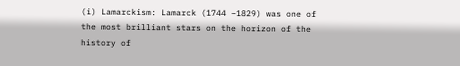(i) Lamarckism: Lamarck (1744 –1829) was one of the most brilliant stars on the horizon of the history of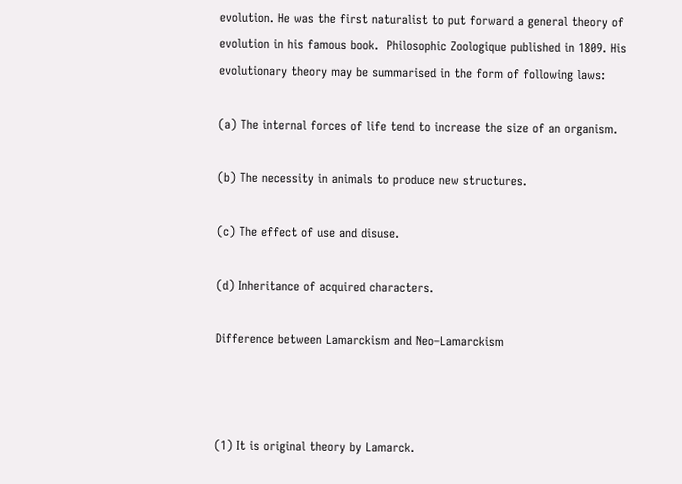evolution. He was the first naturalist to put forward a general theory of evolution in his famous book.  Philosophic Zoologique published in 1809. His evolutionary theory may be summarised in the form of following laws:

(a) The internal forces of life tend to increase the size of an organism.

(b) The necessity in animals to produce new structures.

(c) The effect of use and disuse.

(d) Inheritance of acquired characters.

Difference between Lamarckism and Neo–Lamarckism



(1) It is original theory by Lamarck.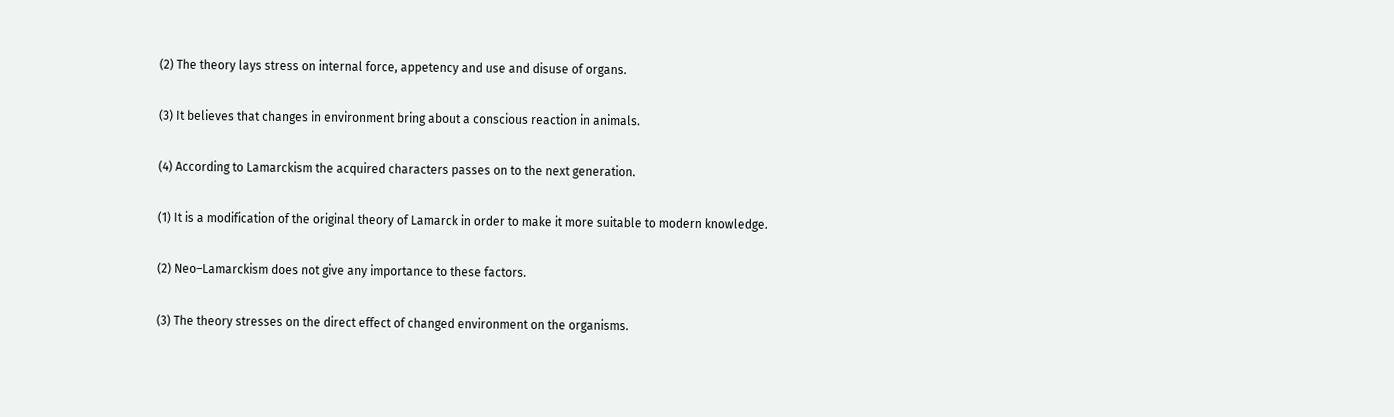(2) The theory lays stress on internal force, appetency and use and disuse of organs.

(3) It believes that changes in environment bring about a conscious reaction in animals.

(4) According to Lamarckism the acquired characters passes on to the next generation.

(1) It is a modification of the original theory of Lamarck in order to make it more suitable to modern knowledge.

(2) Neo–Lamarckism does not give any importance to these factors.

(3) The theory stresses on the direct effect of changed environment on the organisms.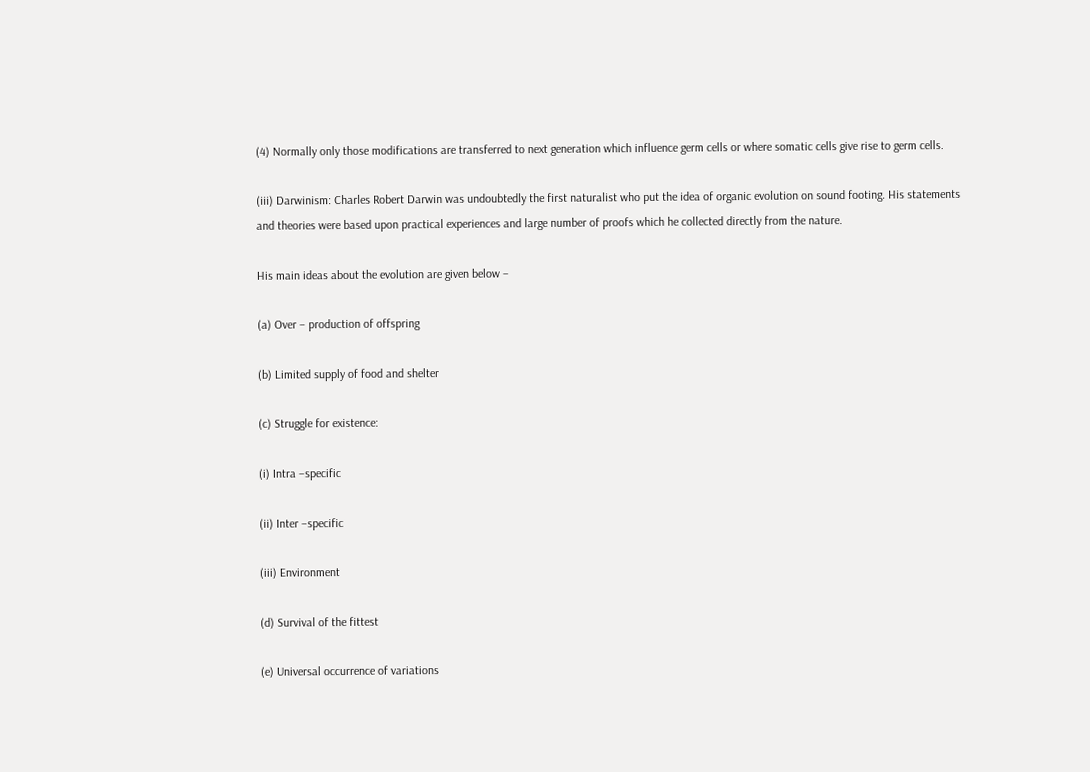(4) Normally only those modifications are transferred to next generation which influence germ cells or where somatic cells give rise to germ cells.

(iii) Darwinism: Charles Robert Darwin was undoubtedly the first naturalist who put the idea of organic evolution on sound footing. His statements and theories were based upon practical experiences and large number of proofs which he collected directly from the nature.

His main ideas about the evolution are given below –

(a) Over – production of offspring

(b) Limited supply of food and shelter

(c) Struggle for existence:

(i) Intra –specific

(ii) Inter –specific

(iii) Environment

(d) Survival of the fittest

(e) Universal occurrence of variations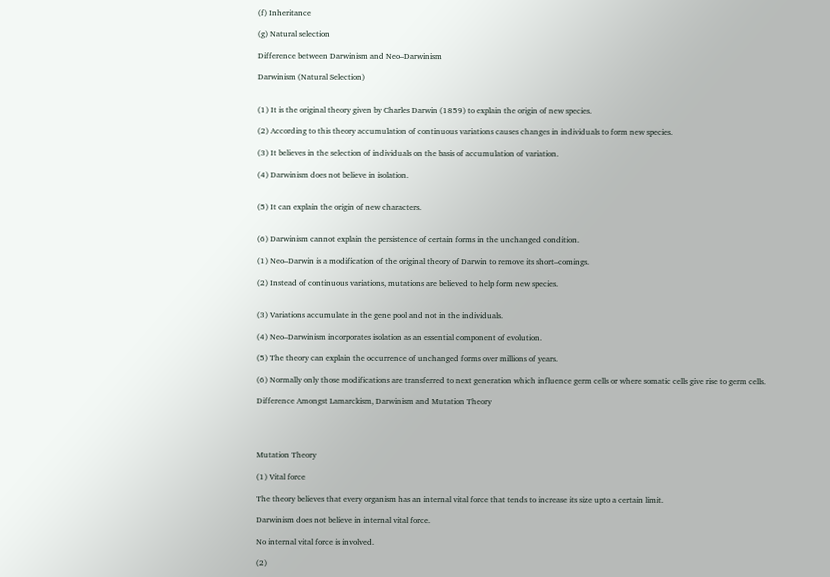(f) Inheritance

(g) Natural selection

Difference between Darwinism and Neo–Darwinism

Darwinism (Natural Selection)


(1) It is the original theory given by Charles Darwin (1859) to explain the origin of new species.

(2) According to this theory accumulation of continuous variations causes changes in individuals to form new species.

(3) It believes in the selection of individuals on the basis of accumulation of variation.

(4) Darwinism does not believe in isolation.


(5) It can explain the origin of new characters.


(6) Darwinism cannot explain the persistence of certain forms in the unchanged condition.

(1) Neo–Darwin is a modification of the original theory of Darwin to remove its short–comings.

(2) Instead of continuous variations, mutations are believed to help form new species.


(3) Variations accumulate in the gene pool and not in the individuals.

(4) Neo–Darwinism incorporates isolation as an essential component of evolution.

(5) The theory can explain the occurrence of unchanged forms over millions of years.

(6) Normally only those modifications are transferred to next generation which influence germ cells or where somatic cells give rise to germ cells.

Difference Amongst Lamarckism, Darwinism and Mutation Theory




Mutation Theory

(1) Vital force

The theory believes that every organism has an internal vital force that tends to increase its size upto a certain limit.

Darwinism does not believe in internal vital force.

No internal vital force is involved.

(2)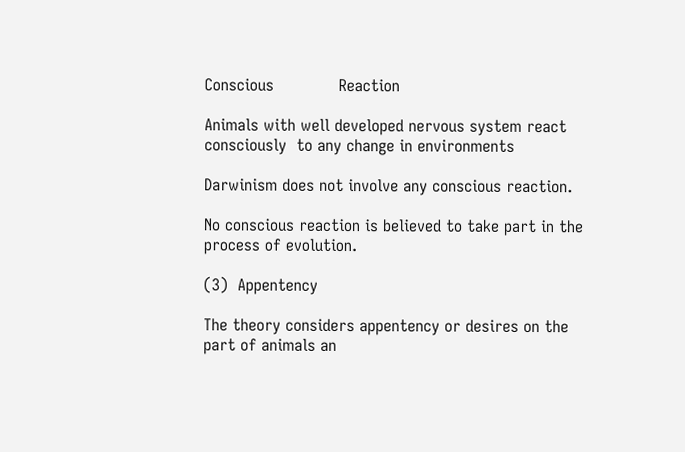Conscious             Reaction

Animals with well developed nervous system react consciously  to any change in environments

Darwinism does not involve any conscious reaction.

No conscious reaction is believed to take part in the process of evolution.

(3)  Appentency

The theory considers appentency or desires on the part of animals an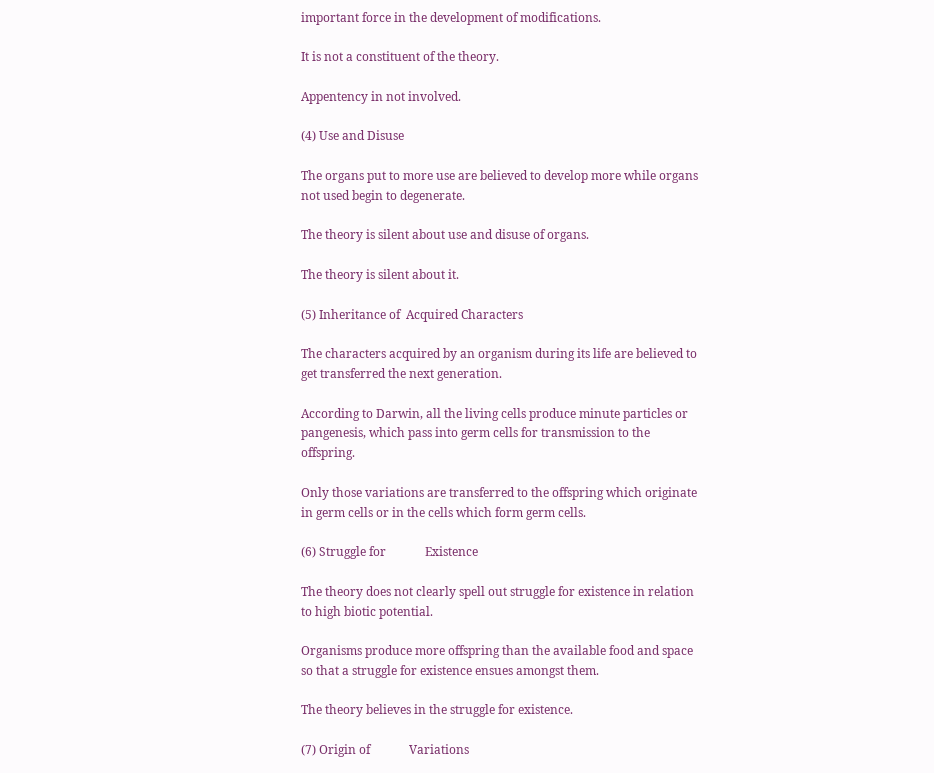important force in the development of modifications.

It is not a constituent of the theory.

Appentency in not involved.

(4) Use and Disuse

The organs put to more use are believed to develop more while organs not used begin to degenerate.

The theory is silent about use and disuse of organs.

The theory is silent about it.

(5) Inheritance of  Acquired Characters

The characters acquired by an organism during its life are believed to get transferred the next generation.

According to Darwin, all the living cells produce minute particles or pangenesis, which pass into germ cells for transmission to the offspring.

Only those variations are transferred to the offspring which originate in germ cells or in the cells which form germ cells.

(6) Struggle for             Existence

The theory does not clearly spell out struggle for existence in relation to high biotic potential.

Organisms produce more offspring than the available food and space so that a struggle for existence ensues amongst them.

The theory believes in the struggle for existence.

(7) Origin of             Variations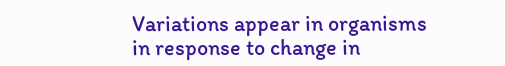Variations appear in organisms in response to change in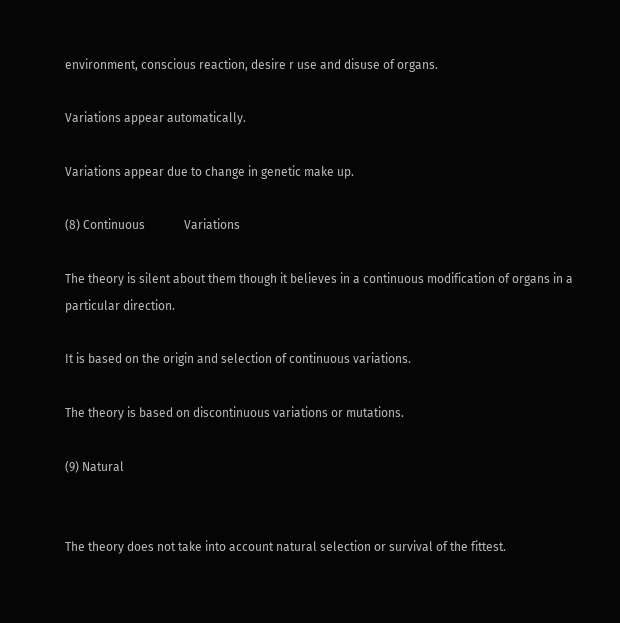environment, conscious reaction, desire r use and disuse of organs.

Variations appear automatically.

Variations appear due to change in genetic make up.

(8) Continuous             Variations

The theory is silent about them though it believes in a continuous modification of organs in a particular direction.

It is based on the origin and selection of continuous variations.

The theory is based on discontinuous variations or mutations.

(9) Natural


The theory does not take into account natural selection or survival of the fittest.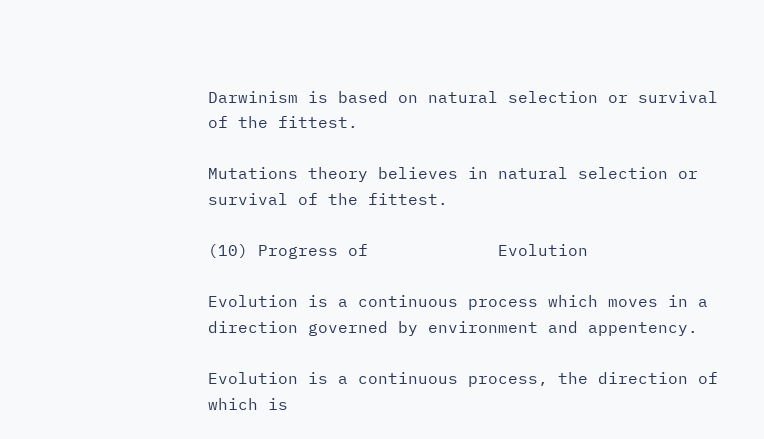Darwinism is based on natural selection or survival of the fittest.

Mutations theory believes in natural selection or survival of the fittest.

(10) Progress of             Evolution

Evolution is a continuous process which moves in a direction governed by environment and appentency.

Evolution is a continuous process, the direction of which is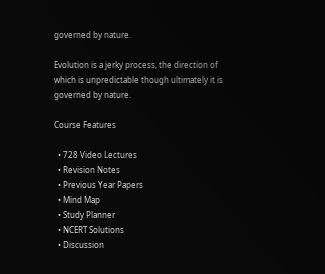governed by nature.

Evolution is a jerky process, the direction of which is unpredictable though ultimately it is governed by nature.

Course Features

  • 728 Video Lectures
  • Revision Notes
  • Previous Year Papers
  • Mind Map
  • Study Planner
  • NCERT Solutions
  • Discussion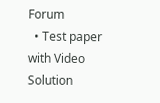Forum
  • Test paper with Video Solution